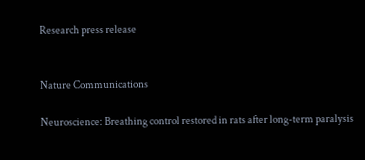Research press release


Nature Communications

Neuroscience: Breathing control restored in rats after long-term paralysis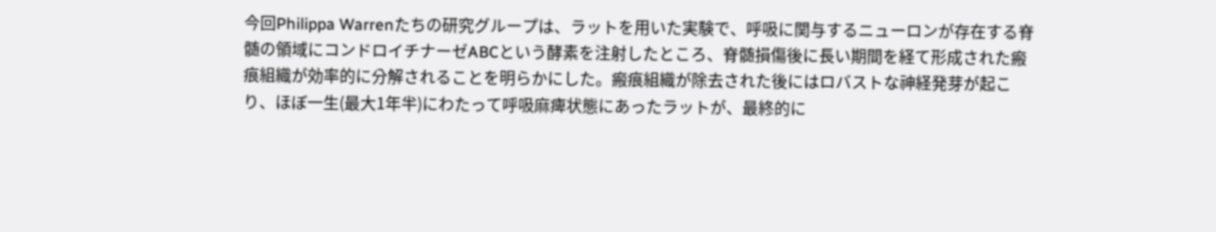今回Philippa Warrenたちの研究グループは、ラットを用いた実験で、呼吸に関与するニューロンが存在する脊髄の領域にコンドロイチナーゼABCという酵素を注射したところ、脊髄損傷後に長い期間を経て形成された瘢痕組織が効率的に分解されることを明らかにした。瘢痕組織が除去された後にはロバストな神経発芽が起こり、ほぼ一生(最大1年半)にわたって呼吸麻痺状態にあったラットが、最終的に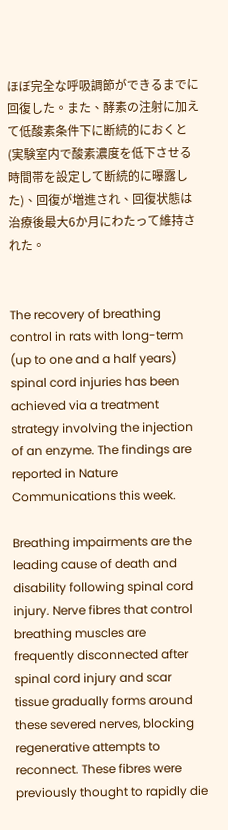ほぼ完全な呼吸調節ができるまでに回復した。また、酵素の注射に加えて低酸素条件下に断続的におくと(実験室内で酸素濃度を低下させる時間帯を設定して断続的に曝露した)、回復が増進され、回復状態は治療後最大6か月にわたって維持された。


The recovery of breathing control in rats with long-term (up to one and a half years) spinal cord injuries has been achieved via a treatment strategy involving the injection of an enzyme. The findings are reported in Nature Communications this week.

Breathing impairments are the leading cause of death and disability following spinal cord injury. Nerve fibres that control breathing muscles are frequently disconnected after spinal cord injury and scar tissue gradually forms around these severed nerves, blocking regenerative attempts to reconnect. These fibres were previously thought to rapidly die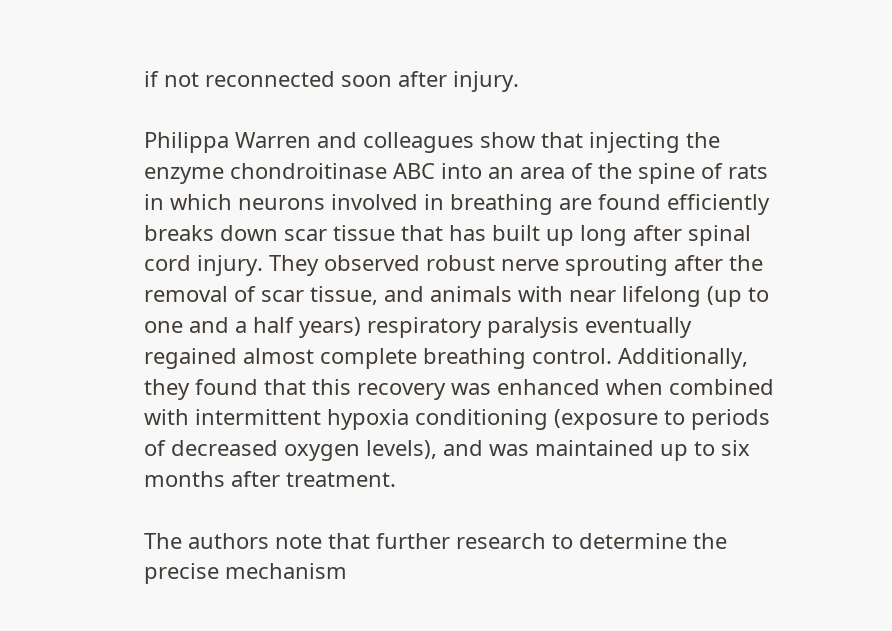if not reconnected soon after injury.

Philippa Warren and colleagues show that injecting the enzyme chondroitinase ABC into an area of the spine of rats in which neurons involved in breathing are found efficiently breaks down scar tissue that has built up long after spinal cord injury. They observed robust nerve sprouting after the removal of scar tissue, and animals with near lifelong (up to one and a half years) respiratory paralysis eventually regained almost complete breathing control. Additionally, they found that this recovery was enhanced when combined with intermittent hypoxia conditioning (exposure to periods of decreased oxygen levels), and was maintained up to six months after treatment.

The authors note that further research to determine the precise mechanism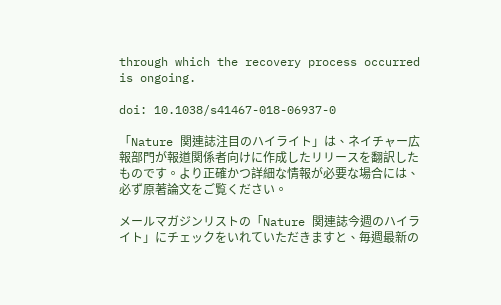through which the recovery process occurred is ongoing.

doi: 10.1038/s41467-018-06937-0

「Nature 関連誌注目のハイライト」は、ネイチャー広報部門が報道関係者向けに作成したリリースを翻訳したものです。より正確かつ詳細な情報が必要な場合には、必ず原著論文をご覧ください。

メールマガジンリストの「Nature 関連誌今週のハイライト」にチェックをいれていただきますと、毎週最新の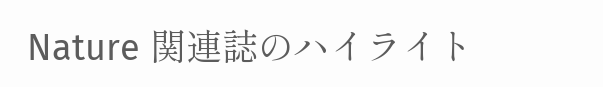Nature 関連誌のハイライト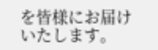を皆様にお届けいたします。